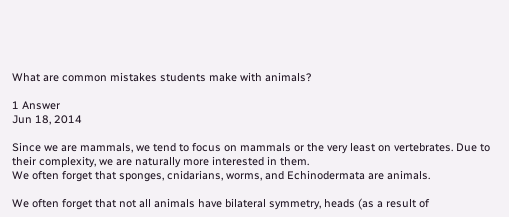What are common mistakes students make with animals?

1 Answer
Jun 18, 2014

Since we are mammals, we tend to focus on mammals or the very least on vertebrates. Due to their complexity, we are naturally more interested in them.
We often forget that sponges, cnidarians, worms, and Echinodermata are animals.

We often forget that not all animals have bilateral symmetry, heads (as a result of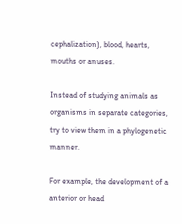cephalization), blood, hearts, mouths or anuses.

Instead of studying animals as organisms in separate categories, try to view them in a phylogenetic manner.

For example, the development of a anterior or head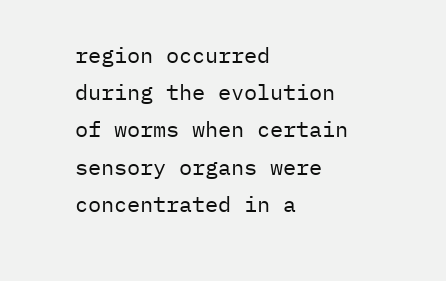region occurred during the evolution of worms when certain sensory organs were concentrated in a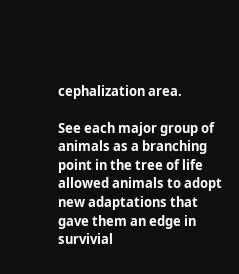cephalization area.

See each major group of animals as a branching point in the tree of life allowed animals to adopt new adaptations that gave them an edge in survivial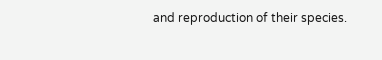and reproduction of their species.